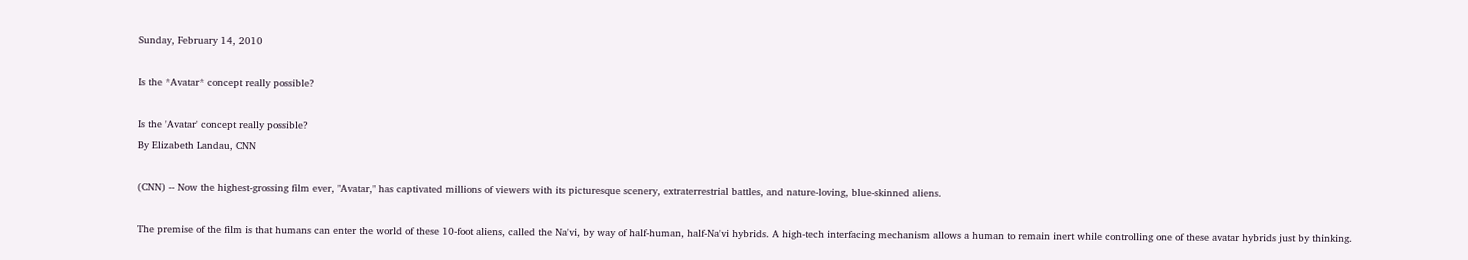Sunday, February 14, 2010

Is the *Avatar* concept really possible?

Is the 'Avatar' concept really possible?
By Elizabeth Landau, CNN

(CNN) -- Now the highest-grossing film ever, "Avatar," has captivated millions of viewers with its picturesque scenery, extraterrestrial battles, and nature-loving, blue-skinned aliens.

The premise of the film is that humans can enter the world of these 10-foot aliens, called the Na'vi, by way of half-human, half-Na'vi hybrids. A high-tech interfacing mechanism allows a human to remain inert while controlling one of these avatar hybrids just by thinking.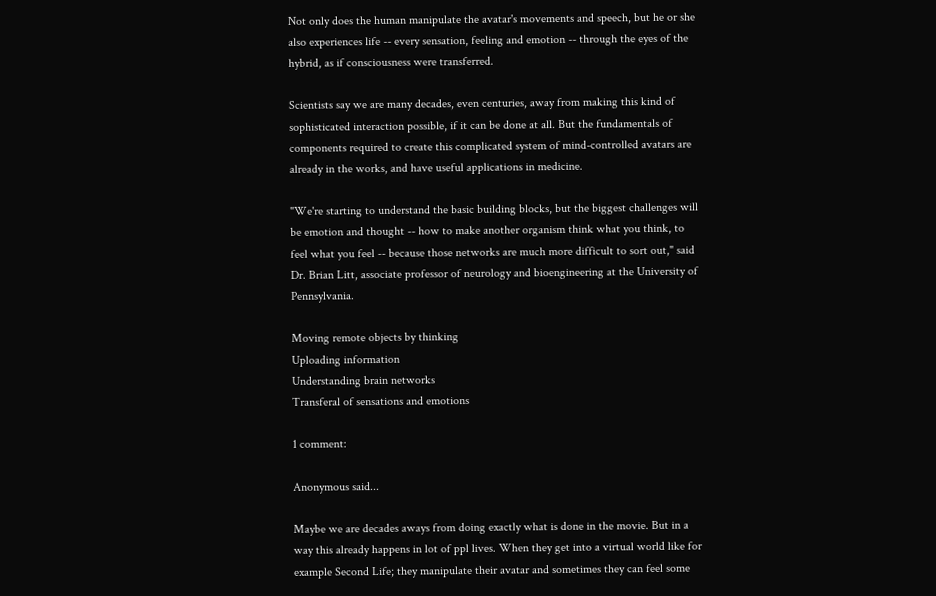Not only does the human manipulate the avatar's movements and speech, but he or she also experiences life -- every sensation, feeling and emotion -- through the eyes of the hybrid, as if consciousness were transferred.

Scientists say we are many decades, even centuries, away from making this kind of sophisticated interaction possible, if it can be done at all. But the fundamentals of components required to create this complicated system of mind-controlled avatars are already in the works, and have useful applications in medicine.

"We're starting to understand the basic building blocks, but the biggest challenges will be emotion and thought -- how to make another organism think what you think, to feel what you feel -- because those networks are much more difficult to sort out," said Dr. Brian Litt, associate professor of neurology and bioengineering at the University of Pennsylvania.

Moving remote objects by thinking
Uploading information
Understanding brain networks
Transferal of sensations and emotions

1 comment:

Anonymous said...

Maybe we are decades aways from doing exactly what is done in the movie. But in a way this already happens in lot of ppl lives. When they get into a virtual world like for example Second Life; they manipulate their avatar and sometimes they can feel some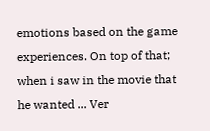emotions based on the game experiences. On top of that; when i saw in the movie that he wanted ... Ver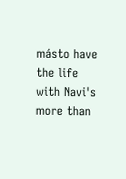másto have the life with Navi's more than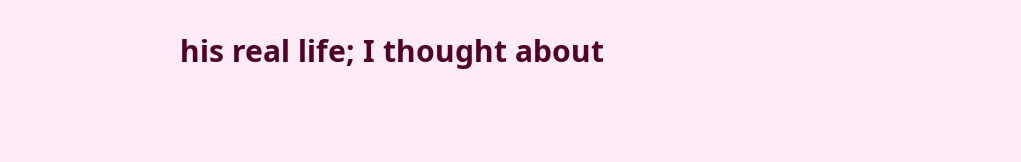his real life; I thought about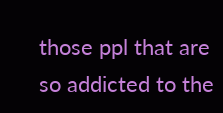those ppl that are so addicted to the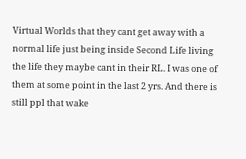Virtual Worlds that they cant get away with a normal life just being inside Second Life living the life they maybe cant in their RL. I was one of them at some point in the last 2 yrs. And there is still ppl that wake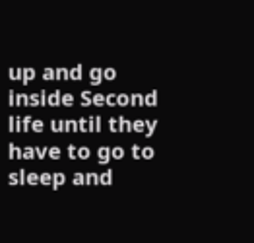up and go inside Second life until they have to go to sleep and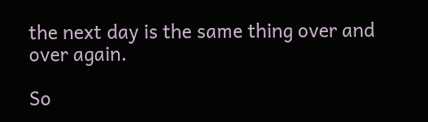the next day is the same thing over and over again.

So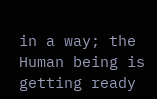in a way; the Human being is getting ready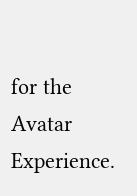for the Avatar Experience.